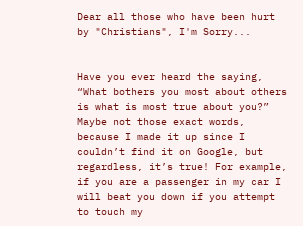Dear all those who have been hurt by "Christians", I'm Sorry...


Have you ever heard the saying, “What bothers you most about others is what is most true about you?” Maybe not those exact words, because I made it up since I couldn’t find it on Google, but regardless, it’s true! For example, if you are a passenger in my car I will beat you down if you attempt to touch my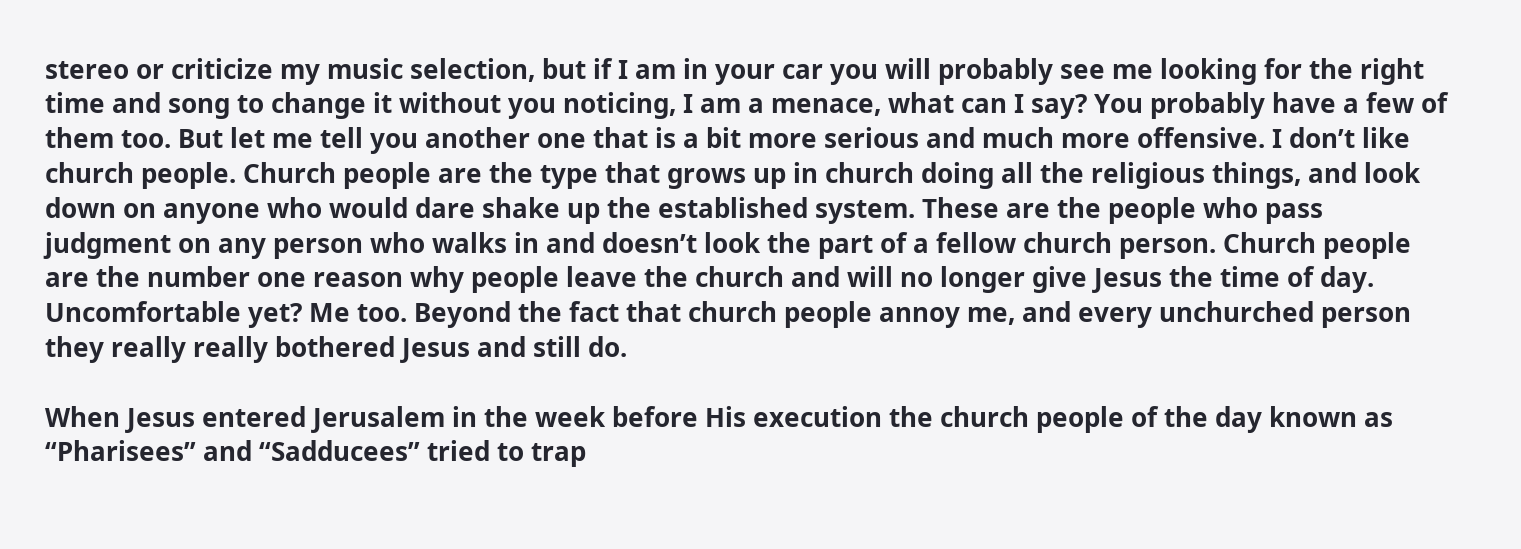stereo or criticize my music selection, but if I am in your car you will probably see me looking for the right time and song to change it without you noticing, I am a menace, what can I say? You probably have a few of them too. But let me tell you another one that is a bit more serious and much more offensive. I don’t like church people. Church people are the type that grows up in church doing all the religious things, and look down on anyone who would dare shake up the established system. These are the people who pass judgment on any person who walks in and doesn’t look the part of a fellow church person. Church people are the number one reason why people leave the church and will no longer give Jesus the time of day. Uncomfortable yet? Me too. Beyond the fact that church people annoy me, and every unchurched person they really really bothered Jesus and still do.

When Jesus entered Jerusalem in the week before His execution the church people of the day known as “Pharisees” and “Sadducees” tried to trap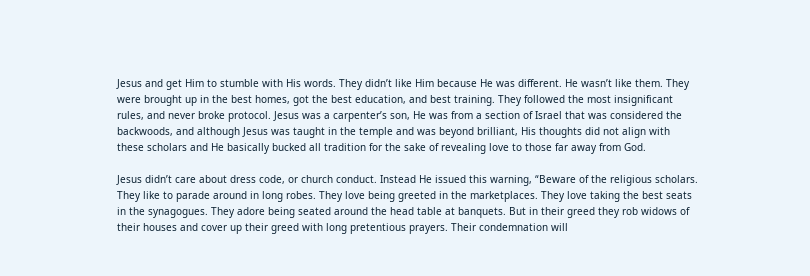Jesus and get Him to stumble with His words. They didn’t like Him because He was different. He wasn’t like them. They were brought up in the best homes, got the best education, and best training. They followed the most insignificant rules, and never broke protocol. Jesus was a carpenter’s son, He was from a section of Israel that was considered the backwoods, and although Jesus was taught in the temple and was beyond brilliant, His thoughts did not align with these scholars and He basically bucked all tradition for the sake of revealing love to those far away from God.

Jesus didn’t care about dress code, or church conduct. Instead He issued this warning, “Beware of the religious scholars. They like to parade around in long robes. They love being greeted in the marketplaces. They love taking the best seats in the synagogues. They adore being seated around the head table at banquets. But in their greed they rob widows of their houses and cover up their greed with long pretentious prayers. Their condemnation will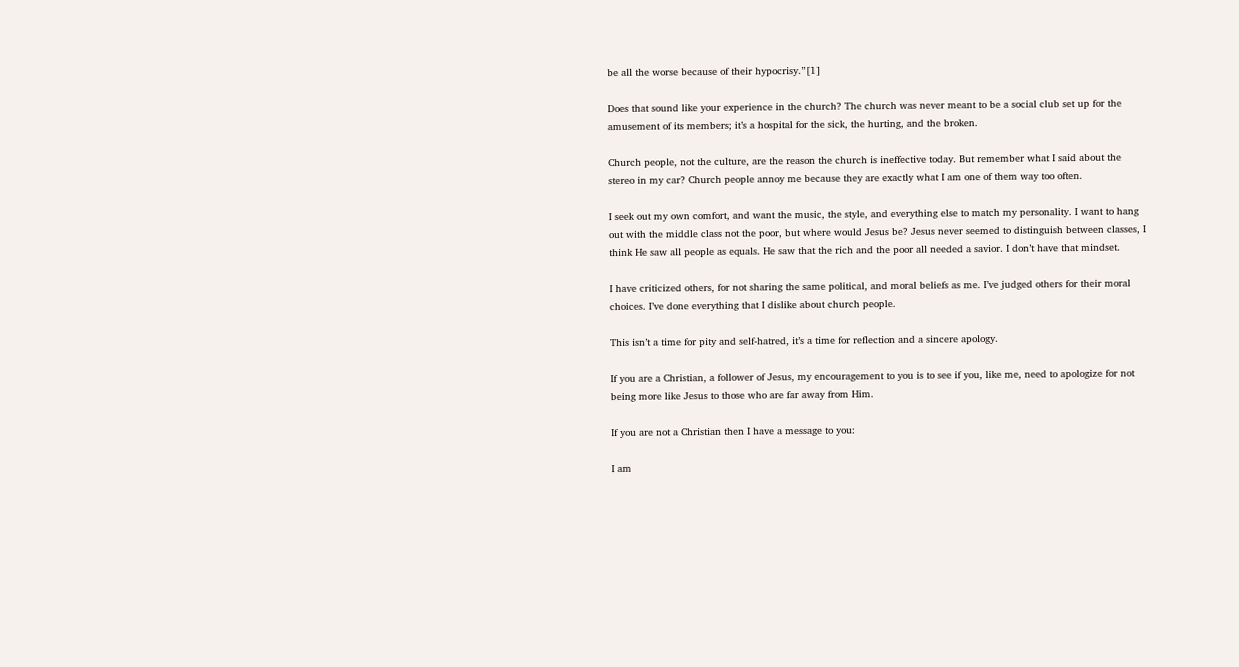be all the worse because of their hypocrisy.”[1]

Does that sound like your experience in the church? The church was never meant to be a social club set up for the amusement of its members; it’s a hospital for the sick, the hurting, and the broken.

Church people, not the culture, are the reason the church is ineffective today. But remember what I said about the stereo in my car? Church people annoy me because they are exactly what I am one of them way too often.

I seek out my own comfort, and want the music, the style, and everything else to match my personality. I want to hang out with the middle class not the poor, but where would Jesus be? Jesus never seemed to distinguish between classes, I think He saw all people as equals. He saw that the rich and the poor all needed a savior. I don’t have that mindset.

I have criticized others, for not sharing the same political, and moral beliefs as me. I’ve judged others for their moral choices. I’ve done everything that I dislike about church people.

This isn’t a time for pity and self-hatred, it’s a time for reflection and a sincere apology.

If you are a Christian, a follower of Jesus, my encouragement to you is to see if you, like me, need to apologize for not being more like Jesus to those who are far away from Him.

If you are not a Christian then I have a message to you:

I am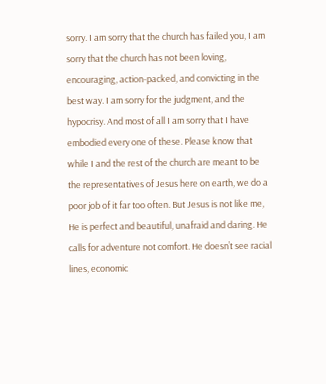sorry. I am sorry that the church has failed you, I am sorry that the church has not been loving, encouraging, action-packed, and convicting in the best way. I am sorry for the judgment, and the hypocrisy. And most of all I am sorry that I have embodied every one of these. Please know that while I and the rest of the church are meant to be the representatives of Jesus here on earth, we do a poor job of it far too often. But Jesus is not like me, He is perfect and beautiful, unafraid and daring. He calls for adventure not comfort. He doesn’t see racial lines, economic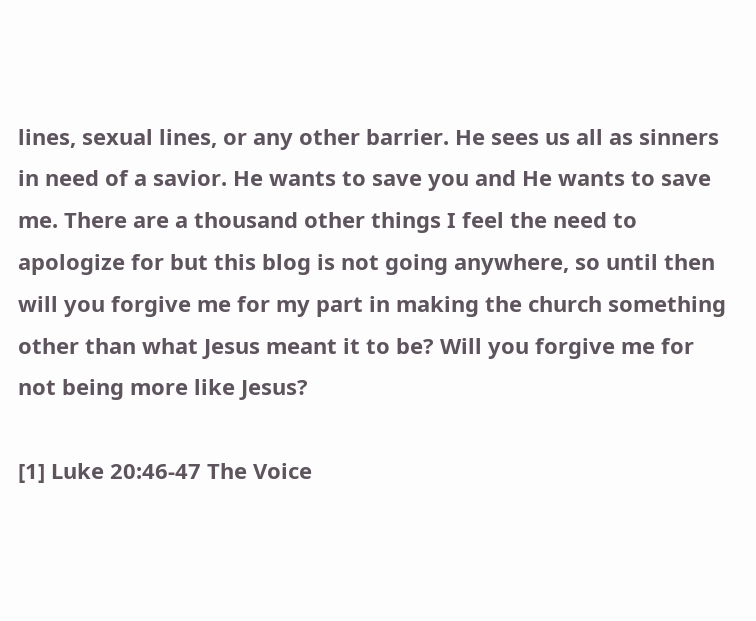lines, sexual lines, or any other barrier. He sees us all as sinners in need of a savior. He wants to save you and He wants to save me. There are a thousand other things I feel the need to apologize for but this blog is not going anywhere, so until then will you forgive me for my part in making the church something other than what Jesus meant it to be? Will you forgive me for not being more like Jesus?

[1] Luke 20:46-47 The Voice